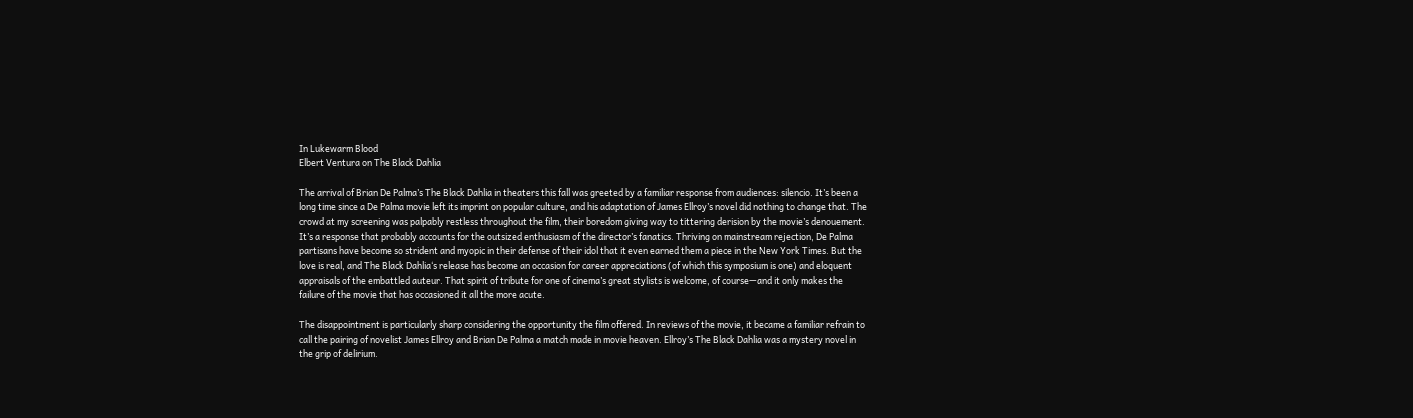In Lukewarm Blood
Elbert Ventura on The Black Dahlia

The arrival of Brian De Palma’s The Black Dahlia in theaters this fall was greeted by a familiar response from audiences: silencio. It’s been a long time since a De Palma movie left its imprint on popular culture, and his adaptation of James Ellroy’s novel did nothing to change that. The crowd at my screening was palpably restless throughout the film, their boredom giving way to tittering derision by the movie’s denouement. It’s a response that probably accounts for the outsized enthusiasm of the director’s fanatics. Thriving on mainstream rejection, De Palma partisans have become so strident and myopic in their defense of their idol that it even earned them a piece in the New York Times. But the love is real, and The Black Dahlia‘s release has become an occasion for career appreciations (of which this symposium is one) and eloquent appraisals of the embattled auteur. That spirit of tribute for one of cinema’s great stylists is welcome, of course—and it only makes the failure of the movie that has occasioned it all the more acute.

The disappointment is particularly sharp considering the opportunity the film offered. In reviews of the movie, it became a familiar refrain to call the pairing of novelist James Ellroy and Brian De Palma a match made in movie heaven. Ellroy’s The Black Dahlia was a mystery novel in the grip of delirium.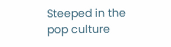Steeped in the pop culture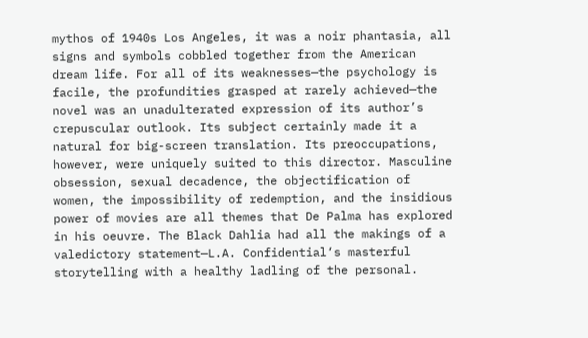mythos of 1940s Los Angeles, it was a noir phantasia, all signs and symbols cobbled together from the American dream life. For all of its weaknesses—the psychology is facile, the profundities grasped at rarely achieved—the novel was an unadulterated expression of its author’s crepuscular outlook. Its subject certainly made it a natural for big-screen translation. Its preoccupations, however, were uniquely suited to this director. Masculine obsession, sexual decadence, the objectification of women, the impossibility of redemption, and the insidious power of movies are all themes that De Palma has explored in his oeuvre. The Black Dahlia had all the makings of a valedictory statement—L.A. Confidential‘s masterful storytelling with a healthy ladling of the personal.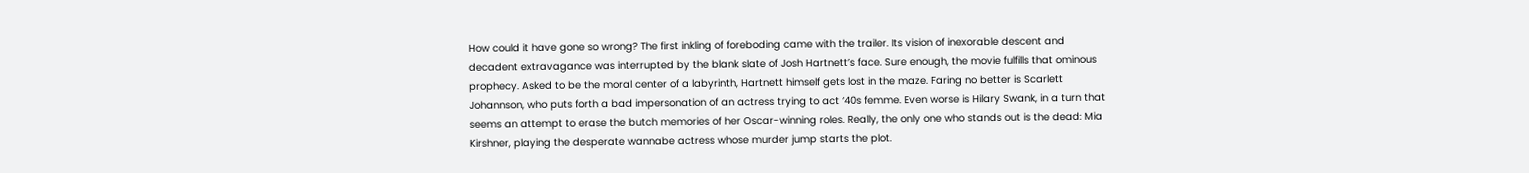How could it have gone so wrong? The first inkling of foreboding came with the trailer. Its vision of inexorable descent and decadent extravagance was interrupted by the blank slate of Josh Hartnett’s face. Sure enough, the movie fulfills that ominous prophecy. Asked to be the moral center of a labyrinth, Hartnett himself gets lost in the maze. Faring no better is Scarlett Johannson, who puts forth a bad impersonation of an actress trying to act ‘40s femme. Even worse is Hilary Swank, in a turn that seems an attempt to erase the butch memories of her Oscar-winning roles. Really, the only one who stands out is the dead: Mia Kirshner, playing the desperate wannabe actress whose murder jump starts the plot.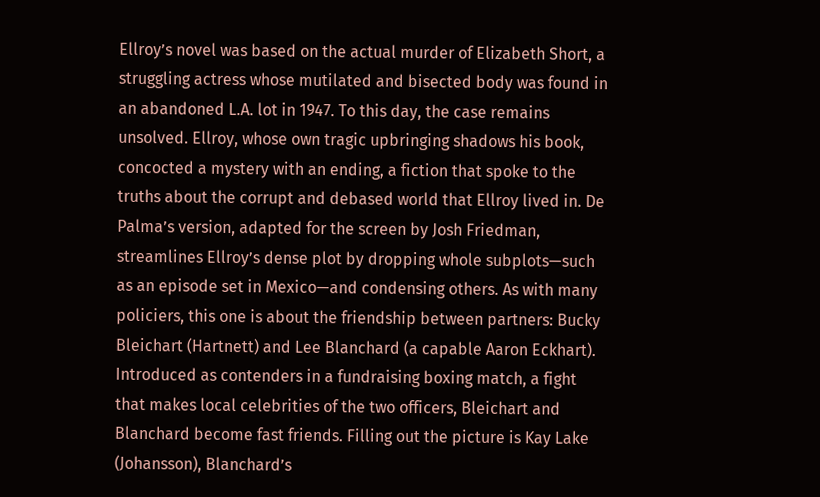Ellroy’s novel was based on the actual murder of Elizabeth Short, a struggling actress whose mutilated and bisected body was found in an abandoned L.A. lot in 1947. To this day, the case remains unsolved. Ellroy, whose own tragic upbringing shadows his book, concocted a mystery with an ending, a fiction that spoke to the truths about the corrupt and debased world that Ellroy lived in. De Palma’s version, adapted for the screen by Josh Friedman, streamlines Ellroy’s dense plot by dropping whole subplots—such as an episode set in Mexico—and condensing others. As with many policiers, this one is about the friendship between partners: Bucky Bleichart (Hartnett) and Lee Blanchard (a capable Aaron Eckhart). Introduced as contenders in a fundraising boxing match, a fight that makes local celebrities of the two officers, Bleichart and Blanchard become fast friends. Filling out the picture is Kay Lake (Johansson), Blanchard’s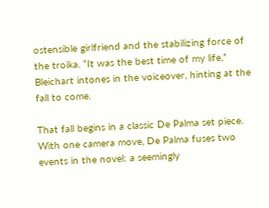ostensible girlfriend and the stabilizing force of the troika. “It was the best time of my life,” Bleichart intones in the voiceover, hinting at the fall to come.

That fall begins in a classic De Palma set piece. With one camera move, De Palma fuses two events in the novel: a seemingly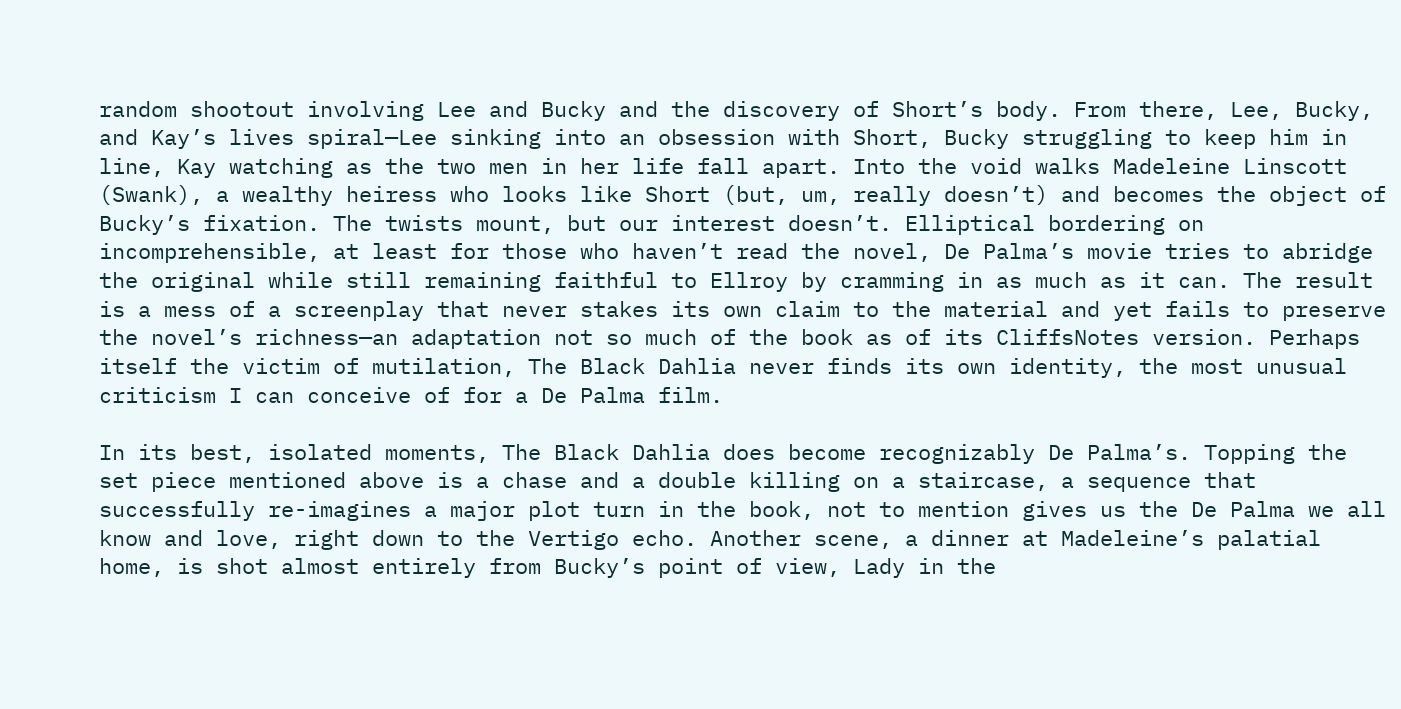random shootout involving Lee and Bucky and the discovery of Short’s body. From there, Lee, Bucky, and Kay’s lives spiral—Lee sinking into an obsession with Short, Bucky struggling to keep him in line, Kay watching as the two men in her life fall apart. Into the void walks Madeleine Linscott (Swank), a wealthy heiress who looks like Short (but, um, really doesn’t) and becomes the object of Bucky’s fixation. The twists mount, but our interest doesn’t. Elliptical bordering on incomprehensible, at least for those who haven’t read the novel, De Palma’s movie tries to abridge the original while still remaining faithful to Ellroy by cramming in as much as it can. The result is a mess of a screenplay that never stakes its own claim to the material and yet fails to preserve the novel’s richness—an adaptation not so much of the book as of its CliffsNotes version. Perhaps itself the victim of mutilation, The Black Dahlia never finds its own identity, the most unusual criticism I can conceive of for a De Palma film.

In its best, isolated moments, The Black Dahlia does become recognizably De Palma’s. Topping the set piece mentioned above is a chase and a double killing on a staircase, a sequence that successfully re-imagines a major plot turn in the book, not to mention gives us the De Palma we all know and love, right down to the Vertigo echo. Another scene, a dinner at Madeleine’s palatial home, is shot almost entirely from Bucky’s point of view, Lady in the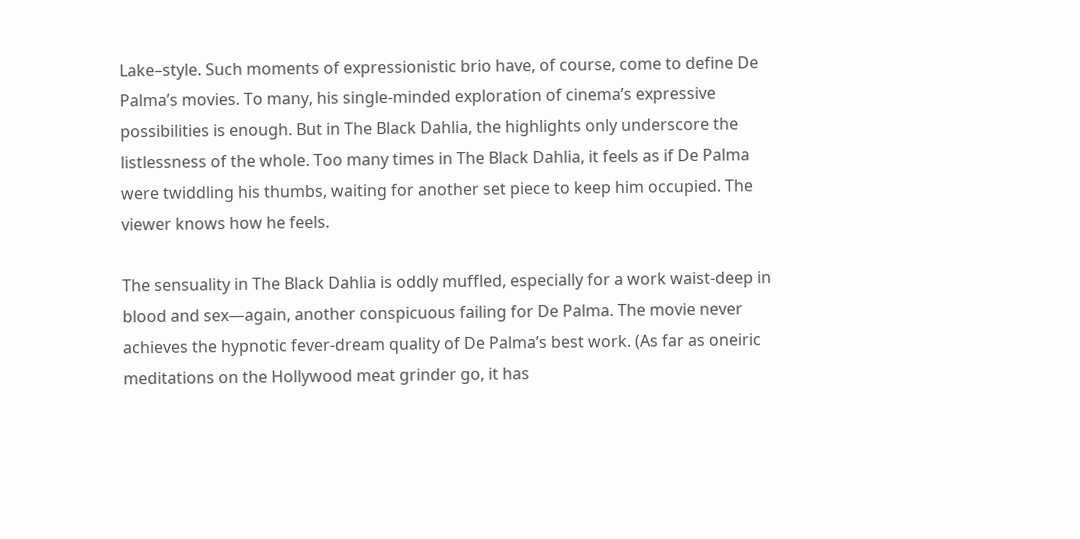Lake–style. Such moments of expressionistic brio have, of course, come to define De Palma’s movies. To many, his single-minded exploration of cinema’s expressive possibilities is enough. But in The Black Dahlia, the highlights only underscore the listlessness of the whole. Too many times in The Black Dahlia, it feels as if De Palma were twiddling his thumbs, waiting for another set piece to keep him occupied. The viewer knows how he feels.

The sensuality in The Black Dahlia is oddly muffled, especially for a work waist-deep in blood and sex—again, another conspicuous failing for De Palma. The movie never achieves the hypnotic fever-dream quality of De Palma’s best work. (As far as oneiric meditations on the Hollywood meat grinder go, it has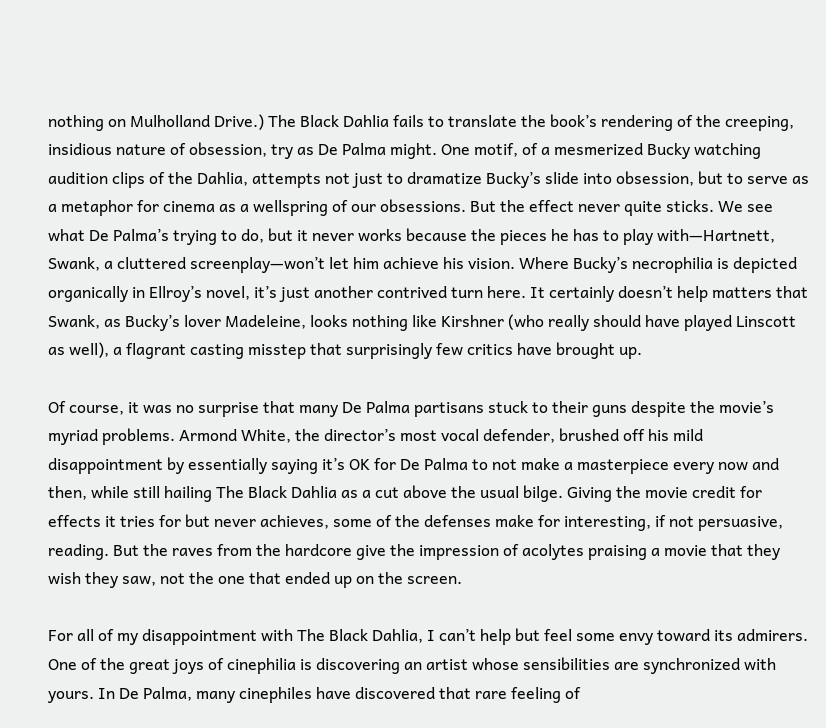nothing on Mulholland Drive.) The Black Dahlia fails to translate the book’s rendering of the creeping, insidious nature of obsession, try as De Palma might. One motif, of a mesmerized Bucky watching audition clips of the Dahlia, attempts not just to dramatize Bucky’s slide into obsession, but to serve as a metaphor for cinema as a wellspring of our obsessions. But the effect never quite sticks. We see what De Palma’s trying to do, but it never works because the pieces he has to play with—Hartnett, Swank, a cluttered screenplay—won’t let him achieve his vision. Where Bucky’s necrophilia is depicted organically in Ellroy’s novel, it’s just another contrived turn here. It certainly doesn’t help matters that Swank, as Bucky’s lover Madeleine, looks nothing like Kirshner (who really should have played Linscott as well), a flagrant casting misstep that surprisingly few critics have brought up.

Of course, it was no surprise that many De Palma partisans stuck to their guns despite the movie’s myriad problems. Armond White, the director’s most vocal defender, brushed off his mild disappointment by essentially saying it’s OK for De Palma to not make a masterpiece every now and then, while still hailing The Black Dahlia as a cut above the usual bilge. Giving the movie credit for effects it tries for but never achieves, some of the defenses make for interesting, if not persuasive, reading. But the raves from the hardcore give the impression of acolytes praising a movie that they wish they saw, not the one that ended up on the screen.

For all of my disappointment with The Black Dahlia, I can’t help but feel some envy toward its admirers. One of the great joys of cinephilia is discovering an artist whose sensibilities are synchronized with yours. In De Palma, many cinephiles have discovered that rare feeling of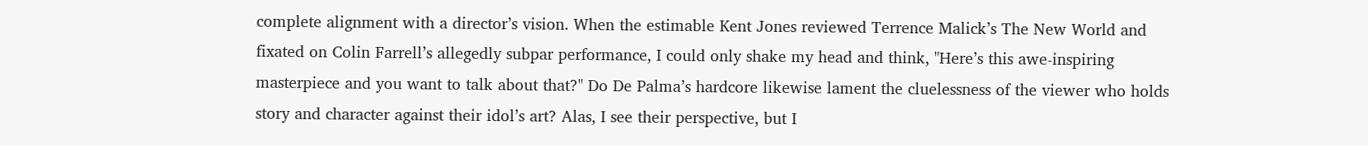complete alignment with a director’s vision. When the estimable Kent Jones reviewed Terrence Malick’s The New World and fixated on Colin Farrell’s allegedly subpar performance, I could only shake my head and think, "Here’s this awe-inspiring masterpiece and you want to talk about that?" Do De Palma’s hardcore likewise lament the cluelessness of the viewer who holds story and character against their idol’s art? Alas, I see their perspective, but I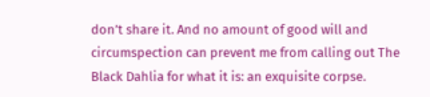don’t share it. And no amount of good will and circumspection can prevent me from calling out The Black Dahlia for what it is: an exquisite corpse.